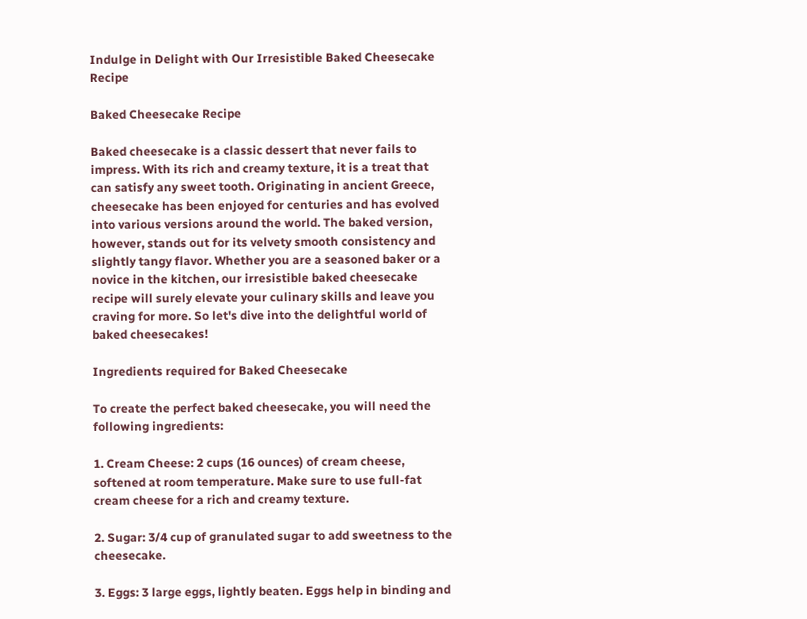Indulge in Delight with Our Irresistible Baked Cheesecake Recipe

Baked Cheesecake Recipe

Baked cheesecake is a classic dessert that never fails to impress. With its rich and creamy texture, it is a treat that can satisfy any sweet tooth. Originating in ancient Greece, cheesecake has been enjoyed for centuries and has evolved into various versions around the world. The baked version, however, stands out for its velvety smooth consistency and slightly tangy flavor. Whether you are a seasoned baker or a novice in the kitchen, our irresistible baked cheesecake recipe will surely elevate your culinary skills and leave you craving for more. So let's dive into the delightful world of baked cheesecakes!

Ingredients required for Baked Cheesecake

To create the perfect baked cheesecake, you will need the following ingredients:

1. Cream Cheese: 2 cups (16 ounces) of cream cheese, softened at room temperature. Make sure to use full-fat cream cheese for a rich and creamy texture.

2. Sugar: 3/4 cup of granulated sugar to add sweetness to the cheesecake.

3. Eggs: 3 large eggs, lightly beaten. Eggs help in binding and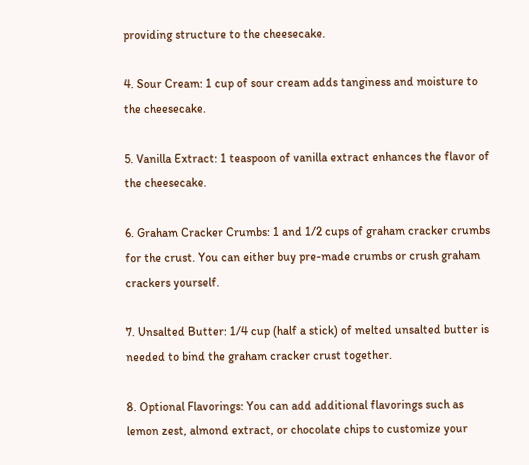providing structure to the cheesecake.

4. Sour Cream: 1 cup of sour cream adds tanginess and moisture to the cheesecake.

5. Vanilla Extract: 1 teaspoon of vanilla extract enhances the flavor of the cheesecake.

6. Graham Cracker Crumbs: 1 and 1/2 cups of graham cracker crumbs for the crust. You can either buy pre-made crumbs or crush graham crackers yourself.

7. Unsalted Butter: 1/4 cup (half a stick) of melted unsalted butter is needed to bind the graham cracker crust together.

8. Optional Flavorings: You can add additional flavorings such as lemon zest, almond extract, or chocolate chips to customize your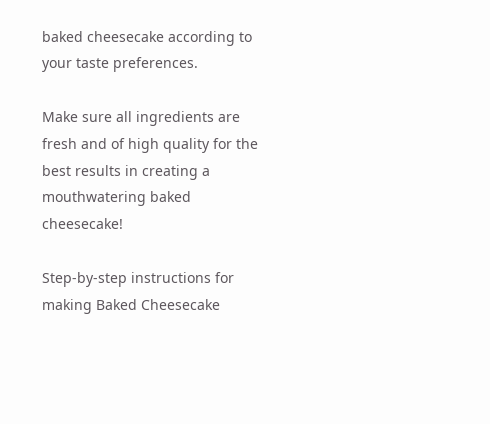baked cheesecake according to your taste preferences.

Make sure all ingredients are fresh and of high quality for the best results in creating a mouthwatering baked cheesecake!

Step-by-step instructions for making Baked Cheesecake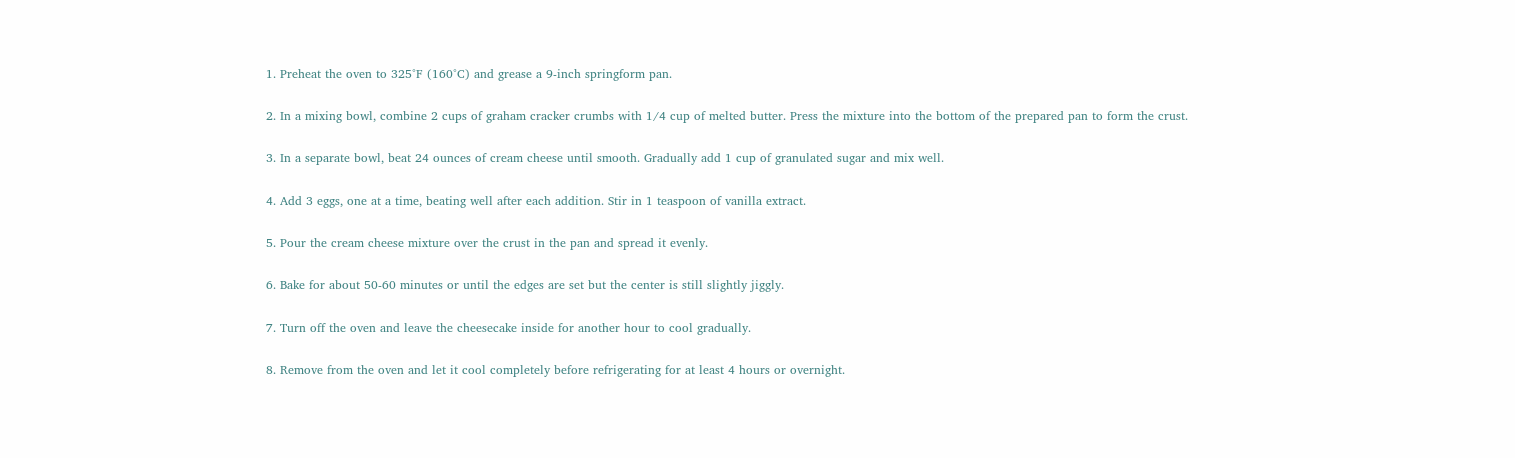1. Preheat the oven to 325°F (160°C) and grease a 9-inch springform pan.

2. In a mixing bowl, combine 2 cups of graham cracker crumbs with 1/4 cup of melted butter. Press the mixture into the bottom of the prepared pan to form the crust.

3. In a separate bowl, beat 24 ounces of cream cheese until smooth. Gradually add 1 cup of granulated sugar and mix well.

4. Add 3 eggs, one at a time, beating well after each addition. Stir in 1 teaspoon of vanilla extract.

5. Pour the cream cheese mixture over the crust in the pan and spread it evenly.

6. Bake for about 50-60 minutes or until the edges are set but the center is still slightly jiggly.

7. Turn off the oven and leave the cheesecake inside for another hour to cool gradually.

8. Remove from the oven and let it cool completely before refrigerating for at least 4 hours or overnight.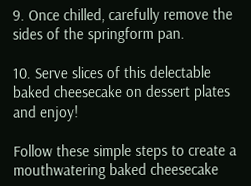9. Once chilled, carefully remove the sides of the springform pan.

10. Serve slices of this delectable baked cheesecake on dessert plates and enjoy!

Follow these simple steps to create a mouthwatering baked cheesecake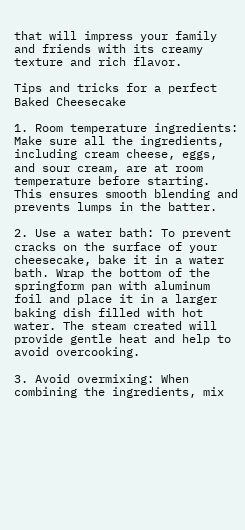that will impress your family and friends with its creamy texture and rich flavor.

Tips and tricks for a perfect Baked Cheesecake

1. Room temperature ingredients: Make sure all the ingredients, including cream cheese, eggs, and sour cream, are at room temperature before starting. This ensures smooth blending and prevents lumps in the batter.

2. Use a water bath: To prevent cracks on the surface of your cheesecake, bake it in a water bath. Wrap the bottom of the springform pan with aluminum foil and place it in a larger baking dish filled with hot water. The steam created will provide gentle heat and help to avoid overcooking.

3. Avoid overmixing: When combining the ingredients, mix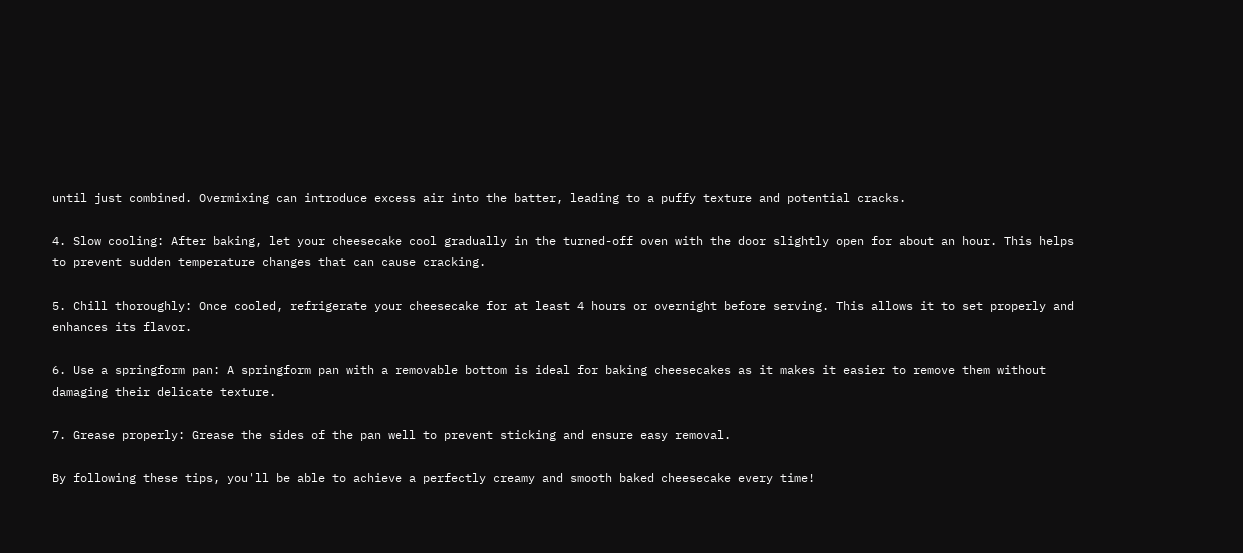until just combined. Overmixing can introduce excess air into the batter, leading to a puffy texture and potential cracks.

4. Slow cooling: After baking, let your cheesecake cool gradually in the turned-off oven with the door slightly open for about an hour. This helps to prevent sudden temperature changes that can cause cracking.

5. Chill thoroughly: Once cooled, refrigerate your cheesecake for at least 4 hours or overnight before serving. This allows it to set properly and enhances its flavor.

6. Use a springform pan: A springform pan with a removable bottom is ideal for baking cheesecakes as it makes it easier to remove them without damaging their delicate texture.

7. Grease properly: Grease the sides of the pan well to prevent sticking and ensure easy removal.

By following these tips, you'll be able to achieve a perfectly creamy and smooth baked cheesecake every time!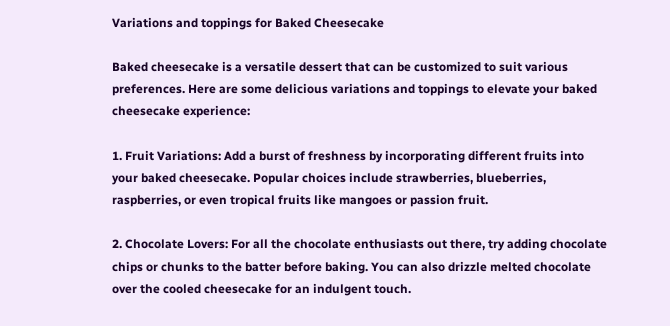Variations and toppings for Baked Cheesecake

Baked cheesecake is a versatile dessert that can be customized to suit various preferences. Here are some delicious variations and toppings to elevate your baked cheesecake experience:

1. Fruit Variations: Add a burst of freshness by incorporating different fruits into your baked cheesecake. Popular choices include strawberries, blueberries, raspberries, or even tropical fruits like mangoes or passion fruit.

2. Chocolate Lovers: For all the chocolate enthusiasts out there, try adding chocolate chips or chunks to the batter before baking. You can also drizzle melted chocolate over the cooled cheesecake for an indulgent touch.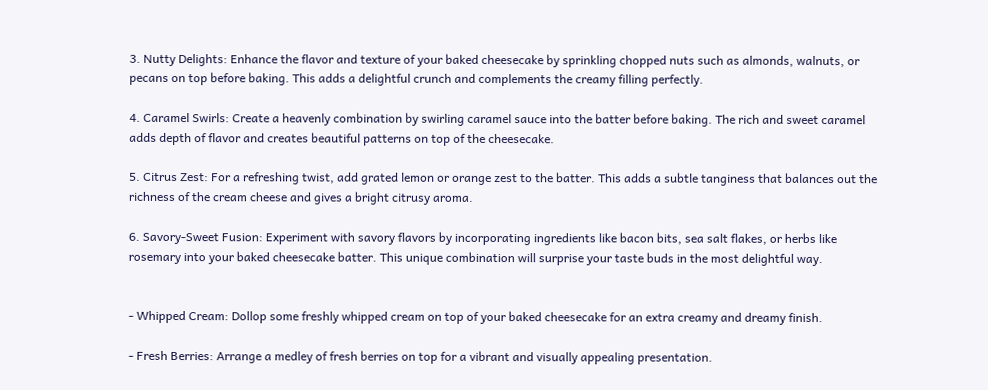3. Nutty Delights: Enhance the flavor and texture of your baked cheesecake by sprinkling chopped nuts such as almonds, walnuts, or pecans on top before baking. This adds a delightful crunch and complements the creamy filling perfectly.

4. Caramel Swirls: Create a heavenly combination by swirling caramel sauce into the batter before baking. The rich and sweet caramel adds depth of flavor and creates beautiful patterns on top of the cheesecake.

5. Citrus Zest: For a refreshing twist, add grated lemon or orange zest to the batter. This adds a subtle tanginess that balances out the richness of the cream cheese and gives a bright citrusy aroma.

6. Savory-Sweet Fusion: Experiment with savory flavors by incorporating ingredients like bacon bits, sea salt flakes, or herbs like rosemary into your baked cheesecake batter. This unique combination will surprise your taste buds in the most delightful way.


- Whipped Cream: Dollop some freshly whipped cream on top of your baked cheesecake for an extra creamy and dreamy finish.

- Fresh Berries: Arrange a medley of fresh berries on top for a vibrant and visually appealing presentation.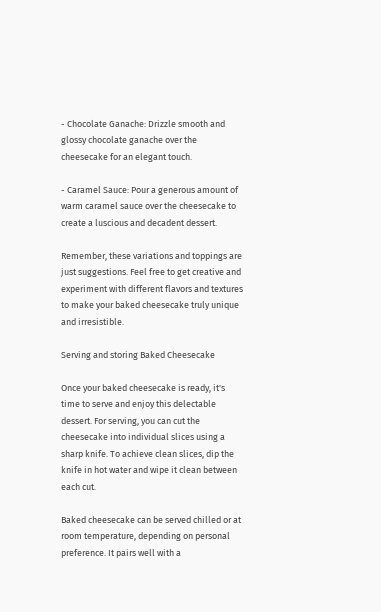- Chocolate Ganache: Drizzle smooth and glossy chocolate ganache over the cheesecake for an elegant touch.

- Caramel Sauce: Pour a generous amount of warm caramel sauce over the cheesecake to create a luscious and decadent dessert.

Remember, these variations and toppings are just suggestions. Feel free to get creative and experiment with different flavors and textures to make your baked cheesecake truly unique and irresistible.

Serving and storing Baked Cheesecake

Once your baked cheesecake is ready, it's time to serve and enjoy this delectable dessert. For serving, you can cut the cheesecake into individual slices using a sharp knife. To achieve clean slices, dip the knife in hot water and wipe it clean between each cut.

Baked cheesecake can be served chilled or at room temperature, depending on personal preference. It pairs well with a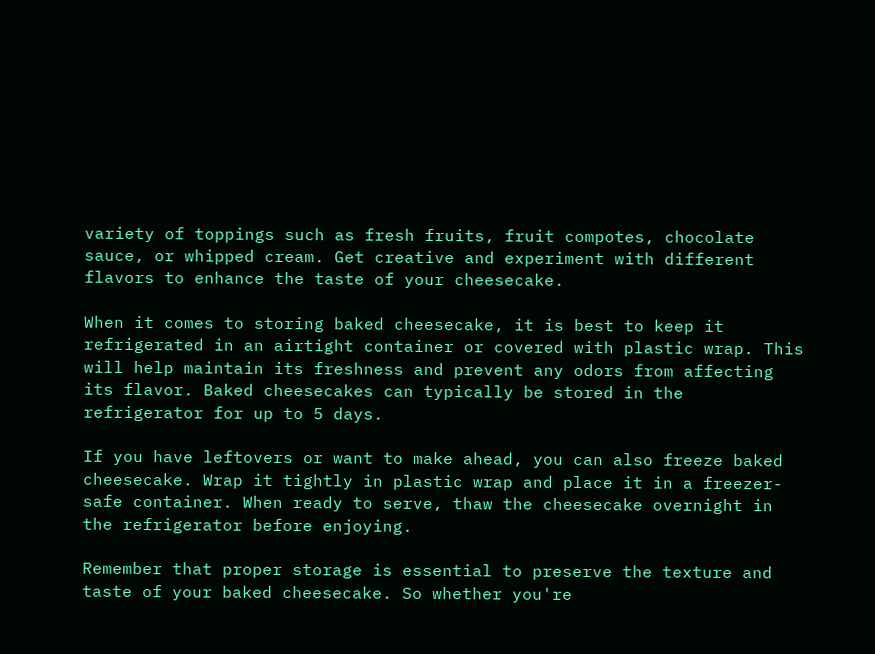variety of toppings such as fresh fruits, fruit compotes, chocolate sauce, or whipped cream. Get creative and experiment with different flavors to enhance the taste of your cheesecake.

When it comes to storing baked cheesecake, it is best to keep it refrigerated in an airtight container or covered with plastic wrap. This will help maintain its freshness and prevent any odors from affecting its flavor. Baked cheesecakes can typically be stored in the refrigerator for up to 5 days.

If you have leftovers or want to make ahead, you can also freeze baked cheesecake. Wrap it tightly in plastic wrap and place it in a freezer-safe container. When ready to serve, thaw the cheesecake overnight in the refrigerator before enjoying.

Remember that proper storage is essential to preserve the texture and taste of your baked cheesecake. So whether you're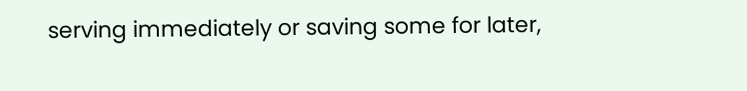serving immediately or saving some for later,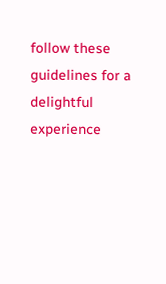follow these guidelines for a delightful experience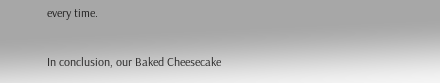every time.

In conclusion, our Baked Cheesecake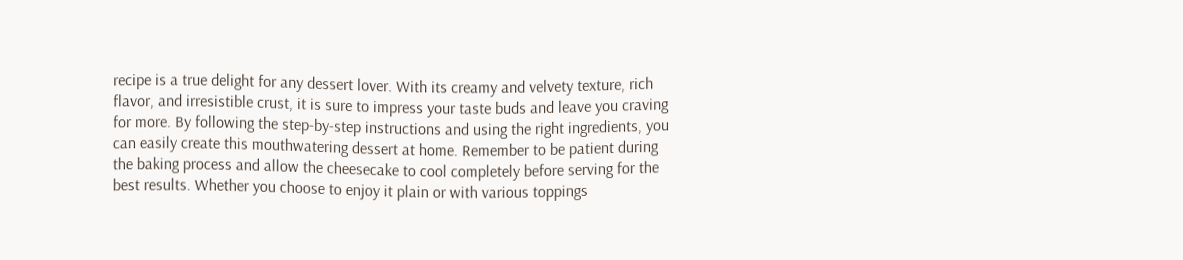recipe is a true delight for any dessert lover. With its creamy and velvety texture, rich flavor, and irresistible crust, it is sure to impress your taste buds and leave you craving for more. By following the step-by-step instructions and using the right ingredients, you can easily create this mouthwatering dessert at home. Remember to be patient during the baking process and allow the cheesecake to cool completely before serving for the best results. Whether you choose to enjoy it plain or with various toppings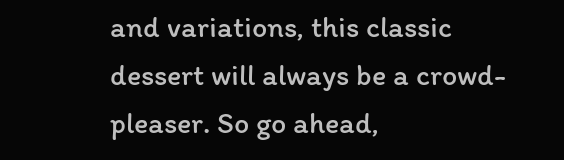and variations, this classic dessert will always be a crowd-pleaser. So go ahead,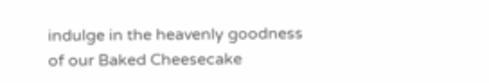indulge in the heavenly goodness of our Baked Cheesecake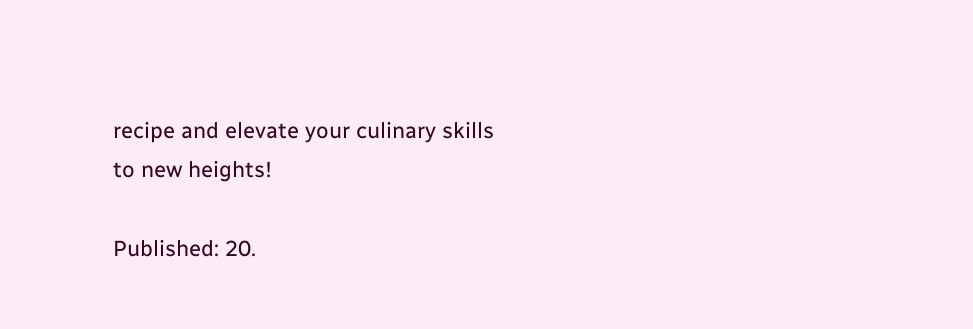recipe and elevate your culinary skills to new heights!

Published: 20.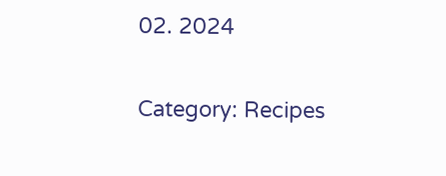02. 2024

Category: Recipes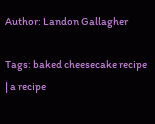Author: Landon Gallagher

Tags: baked cheesecake recipe | a recipe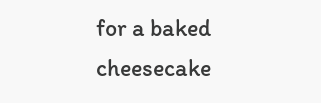for a baked cheesecake